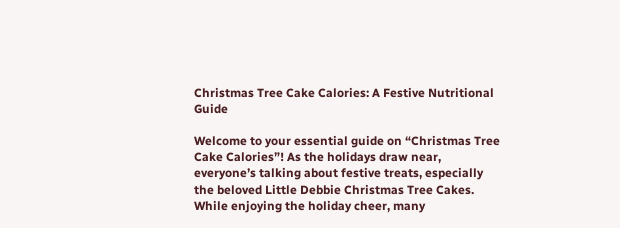Christmas Tree Cake Calories: A Festive Nutritional Guide

Welcome to your essential guide on “Christmas Tree Cake Calories”! As the holidays draw near, everyone’s talking about festive treats, especially the beloved Little Debbie Christmas Tree Cakes. While enjoying the holiday cheer, many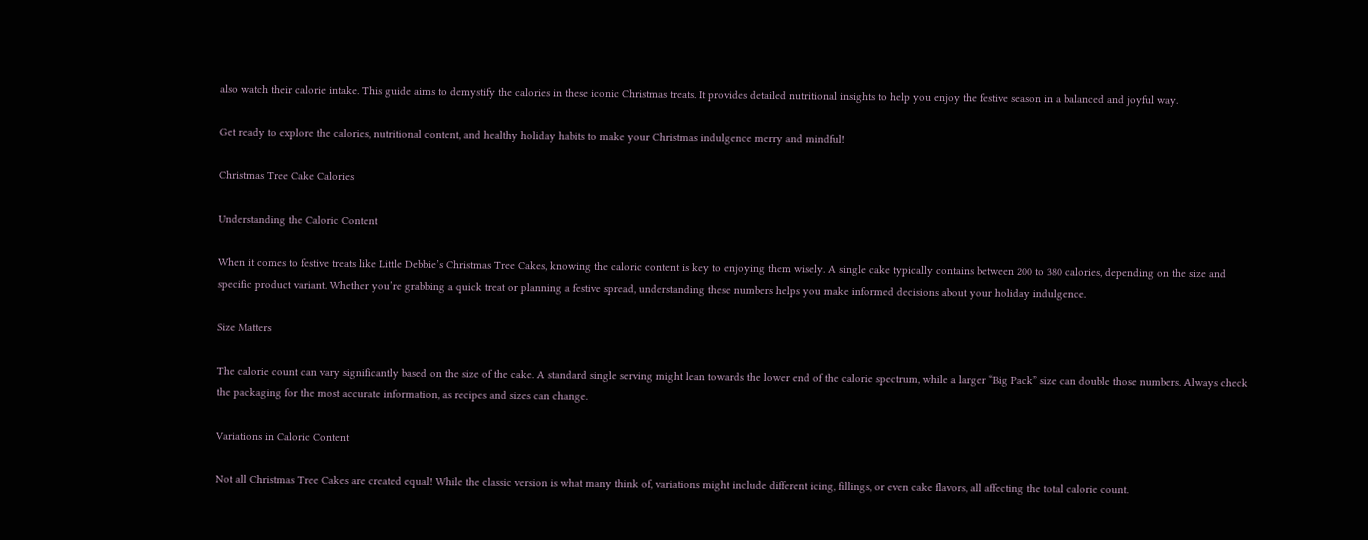also watch their calorie intake. This guide aims to demystify the calories in these iconic Christmas treats. It provides detailed nutritional insights to help you enjoy the festive season in a balanced and joyful way.

Get ready to explore the calories, nutritional content, and healthy holiday habits to make your Christmas indulgence merry and mindful!

Christmas Tree Cake Calories

Understanding the Caloric Content

When it comes to festive treats like Little Debbie’s Christmas Tree Cakes, knowing the caloric content is key to enjoying them wisely. A single cake typically contains between 200 to 380 calories, depending on the size and specific product variant. Whether you’re grabbing a quick treat or planning a festive spread, understanding these numbers helps you make informed decisions about your holiday indulgence.

Size Matters

The calorie count can vary significantly based on the size of the cake. A standard single serving might lean towards the lower end of the calorie spectrum, while a larger “Big Pack” size can double those numbers. Always check the packaging for the most accurate information, as recipes and sizes can change.

Variations in Caloric Content

Not all Christmas Tree Cakes are created equal! While the classic version is what many think of, variations might include different icing, fillings, or even cake flavors, all affecting the total calorie count.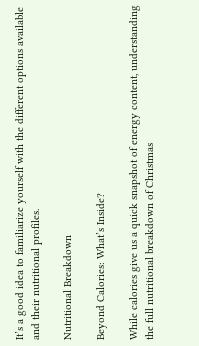It’s a good idea to familiarize yourself with the different options available and their nutritional profiles.

Nutritional Breakdown

Beyond Calories: What’s Inside?

While calories give us a quick snapshot of energy content, understanding the full nutritional breakdown of Christmas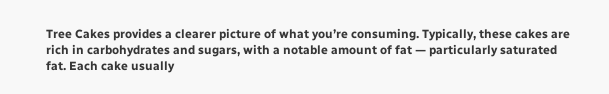Tree Cakes provides a clearer picture of what you’re consuming. Typically, these cakes are rich in carbohydrates and sugars, with a notable amount of fat — particularly saturated fat. Each cake usually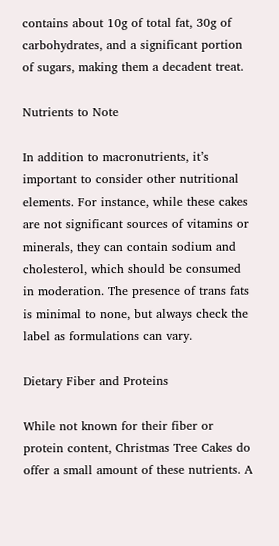contains about 10g of total fat, 30g of carbohydrates, and a significant portion of sugars, making them a decadent treat.

Nutrients to Note

In addition to macronutrients, it’s important to consider other nutritional elements. For instance, while these cakes are not significant sources of vitamins or minerals, they can contain sodium and cholesterol, which should be consumed in moderation. The presence of trans fats is minimal to none, but always check the label as formulations can vary.

Dietary Fiber and Proteins

While not known for their fiber or protein content, Christmas Tree Cakes do offer a small amount of these nutrients. A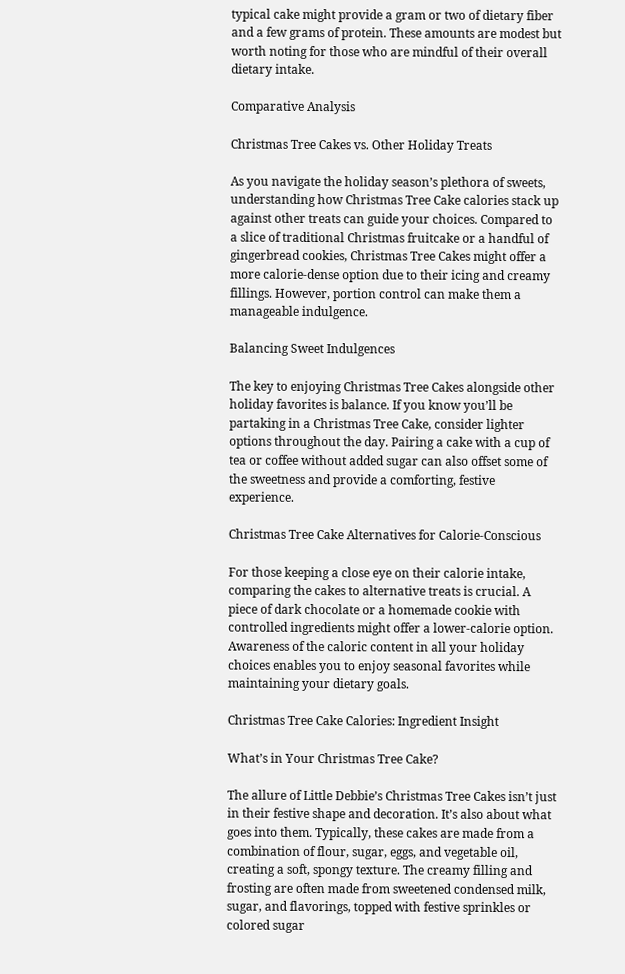typical cake might provide a gram or two of dietary fiber and a few grams of protein. These amounts are modest but worth noting for those who are mindful of their overall dietary intake.

Comparative Analysis

Christmas Tree Cakes vs. Other Holiday Treats

As you navigate the holiday season’s plethora of sweets, understanding how Christmas Tree Cake calories stack up against other treats can guide your choices. Compared to a slice of traditional Christmas fruitcake or a handful of gingerbread cookies, Christmas Tree Cakes might offer a more calorie-dense option due to their icing and creamy fillings. However, portion control can make them a manageable indulgence.

Balancing Sweet Indulgences

The key to enjoying Christmas Tree Cakes alongside other holiday favorites is balance. If you know you’ll be partaking in a Christmas Tree Cake, consider lighter options throughout the day. Pairing a cake with a cup of tea or coffee without added sugar can also offset some of the sweetness and provide a comforting, festive experience.

Christmas Tree Cake Alternatives for Calorie-Conscious

For those keeping a close eye on their calorie intake, comparing the cakes to alternative treats is crucial. A piece of dark chocolate or a homemade cookie with controlled ingredients might offer a lower-calorie option. Awareness of the caloric content in all your holiday choices enables you to enjoy seasonal favorites while maintaining your dietary goals.

Christmas Tree Cake Calories: Ingredient Insight

What’s in Your Christmas Tree Cake?

The allure of Little Debbie’s Christmas Tree Cakes isn’t just in their festive shape and decoration. It’s also about what goes into them. Typically, these cakes are made from a combination of flour, sugar, eggs, and vegetable oil, creating a soft, spongy texture. The creamy filling and frosting are often made from sweetened condensed milk, sugar, and flavorings, topped with festive sprinkles or colored sugar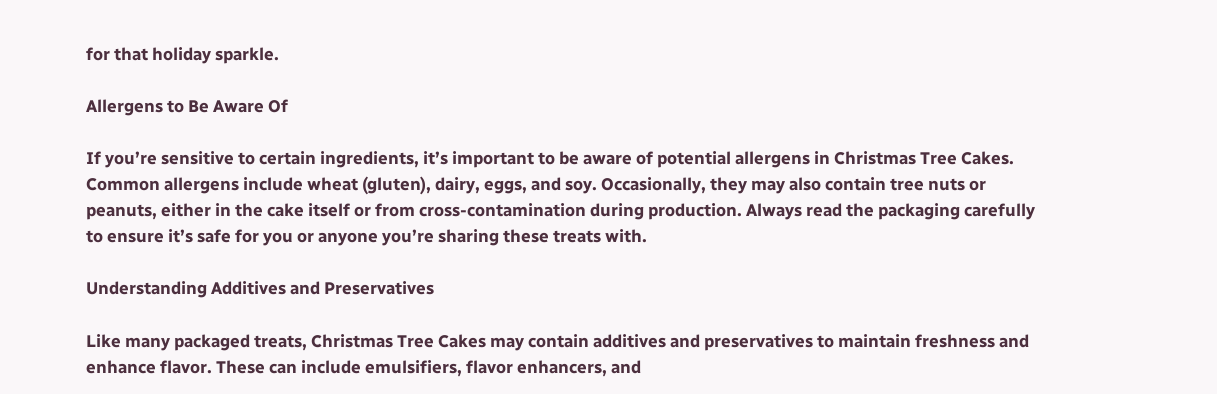for that holiday sparkle.

Allergens to Be Aware Of

If you’re sensitive to certain ingredients, it’s important to be aware of potential allergens in Christmas Tree Cakes. Common allergens include wheat (gluten), dairy, eggs, and soy. Occasionally, they may also contain tree nuts or peanuts, either in the cake itself or from cross-contamination during production. Always read the packaging carefully to ensure it’s safe for you or anyone you’re sharing these treats with.

Understanding Additives and Preservatives

Like many packaged treats, Christmas Tree Cakes may contain additives and preservatives to maintain freshness and enhance flavor. These can include emulsifiers, flavor enhancers, and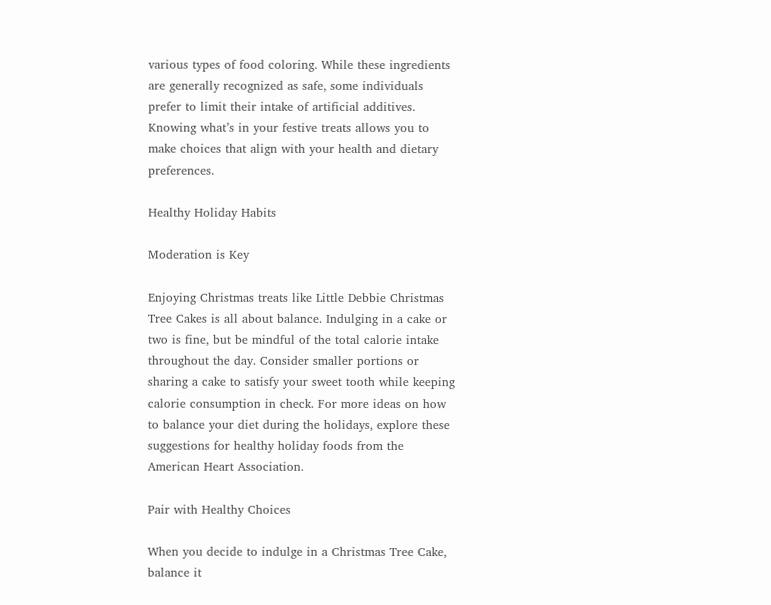various types of food coloring. While these ingredients are generally recognized as safe, some individuals prefer to limit their intake of artificial additives. Knowing what’s in your festive treats allows you to make choices that align with your health and dietary preferences.

Healthy Holiday Habits

Moderation is Key

Enjoying Christmas treats like Little Debbie Christmas Tree Cakes is all about balance. Indulging in a cake or two is fine, but be mindful of the total calorie intake throughout the day. Consider smaller portions or sharing a cake to satisfy your sweet tooth while keeping calorie consumption in check. For more ideas on how to balance your diet during the holidays, explore these suggestions for healthy holiday foods from the American Heart Association.

Pair with Healthy Choices

When you decide to indulge in a Christmas Tree Cake, balance it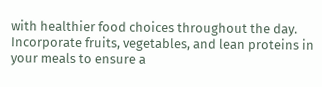with healthier food choices throughout the day. Incorporate fruits, vegetables, and lean proteins in your meals to ensure a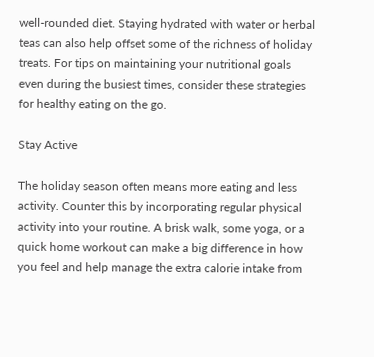well-rounded diet. Staying hydrated with water or herbal teas can also help offset some of the richness of holiday treats. For tips on maintaining your nutritional goals even during the busiest times, consider these strategies for healthy eating on the go.

Stay Active

The holiday season often means more eating and less activity. Counter this by incorporating regular physical activity into your routine. A brisk walk, some yoga, or a quick home workout can make a big difference in how you feel and help manage the extra calorie intake from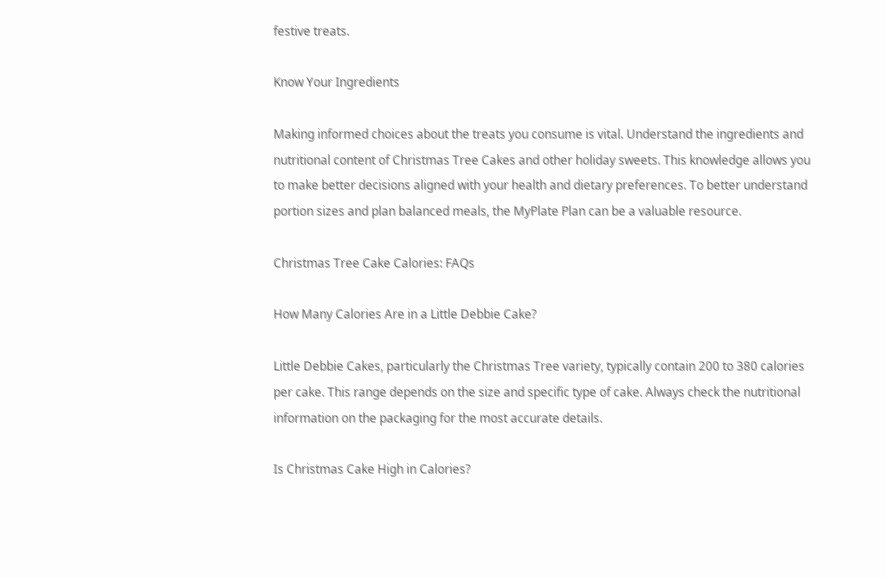festive treats.

Know Your Ingredients

Making informed choices about the treats you consume is vital. Understand the ingredients and nutritional content of Christmas Tree Cakes and other holiday sweets. This knowledge allows you to make better decisions aligned with your health and dietary preferences. To better understand portion sizes and plan balanced meals, the MyPlate Plan can be a valuable resource.

Christmas Tree Cake Calories: FAQs

How Many Calories Are in a Little Debbie Cake?

Little Debbie Cakes, particularly the Christmas Tree variety, typically contain 200 to 380 calories per cake. This range depends on the size and specific type of cake. Always check the nutritional information on the packaging for the most accurate details.

Is Christmas Cake High in Calories?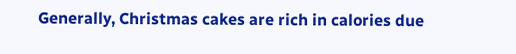Generally, Christmas cakes are rich in calories due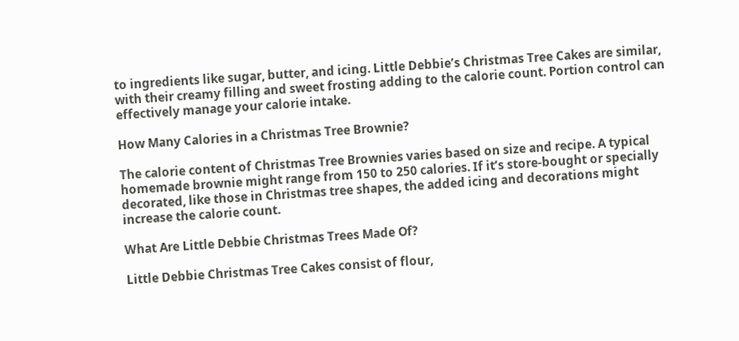to ingredients like sugar, butter, and icing. Little Debbie’s Christmas Tree Cakes are similar, with their creamy filling and sweet frosting adding to the calorie count. Portion control can effectively manage your calorie intake.

How Many Calories in a Christmas Tree Brownie?

The calorie content of Christmas Tree Brownies varies based on size and recipe. A typical homemade brownie might range from 150 to 250 calories. If it’s store-bought or specially decorated, like those in Christmas tree shapes, the added icing and decorations might increase the calorie count.

What Are Little Debbie Christmas Trees Made Of?

Little Debbie Christmas Tree Cakes consist of flour,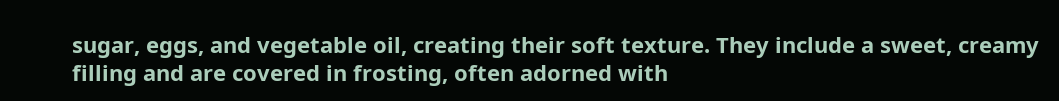sugar, eggs, and vegetable oil, creating their soft texture. They include a sweet, creamy filling and are covered in frosting, often adorned with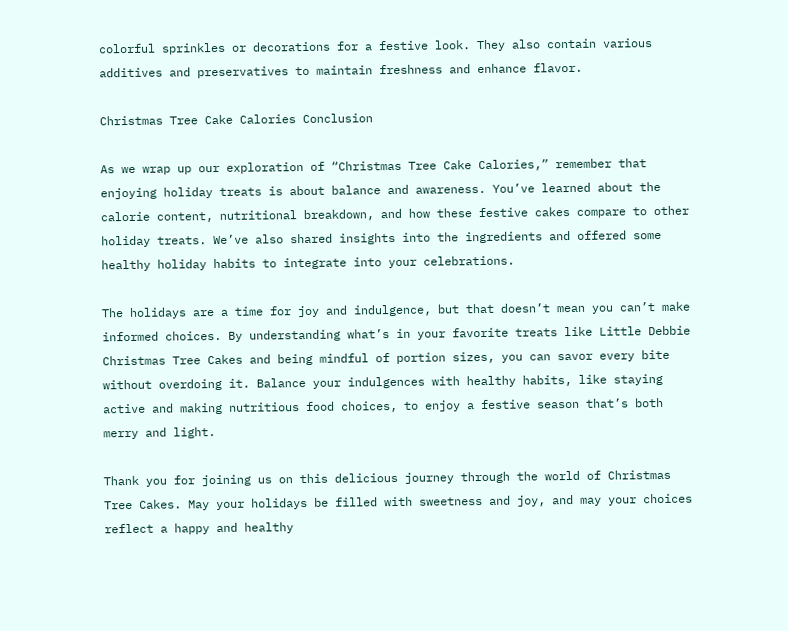colorful sprinkles or decorations for a festive look. They also contain various additives and preservatives to maintain freshness and enhance flavor.

Christmas Tree Cake Calories Conclusion

As we wrap up our exploration of “Christmas Tree Cake Calories,” remember that enjoying holiday treats is about balance and awareness. You’ve learned about the calorie content, nutritional breakdown, and how these festive cakes compare to other holiday treats. We’ve also shared insights into the ingredients and offered some healthy holiday habits to integrate into your celebrations.

The holidays are a time for joy and indulgence, but that doesn’t mean you can’t make informed choices. By understanding what’s in your favorite treats like Little Debbie Christmas Tree Cakes and being mindful of portion sizes, you can savor every bite without overdoing it. Balance your indulgences with healthy habits, like staying active and making nutritious food choices, to enjoy a festive season that’s both merry and light.

Thank you for joining us on this delicious journey through the world of Christmas Tree Cakes. May your holidays be filled with sweetness and joy, and may your choices reflect a happy and healthy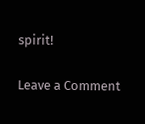spirit!

Leave a Comment